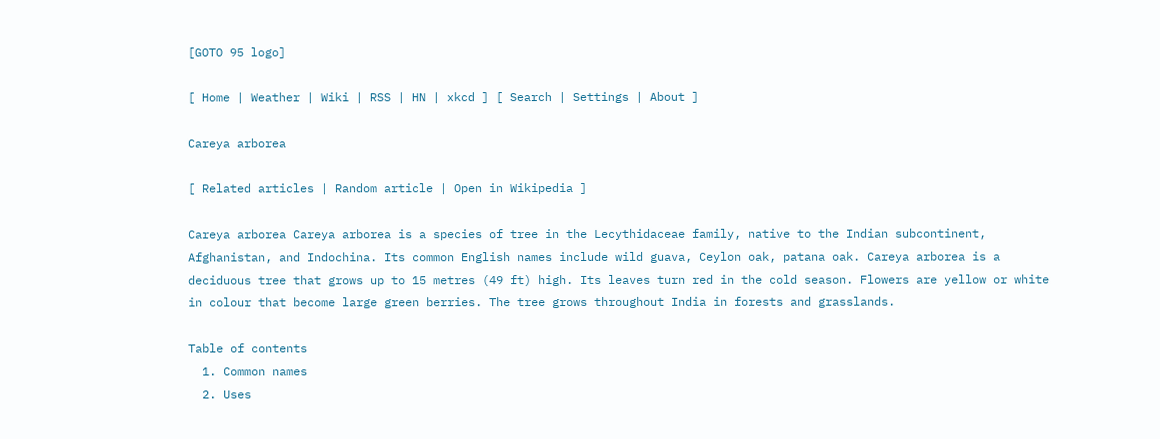[GOTO 95 logo]

[ Home | Weather | Wiki | RSS | HN | xkcd ] [ Search | Settings | About ]

Careya arborea

[ Related articles | Random article | Open in Wikipedia ]

Careya arborea Careya arborea is a species of tree in the Lecythidaceae family, native to the Indian subcontinent, Afghanistan, and Indochina. Its common English names include wild guava, Ceylon oak, patana oak. Careya arborea is a deciduous tree that grows up to 15 metres (49 ft) high. Its leaves turn red in the cold season. Flowers are yellow or white in colour that become large green berries. The tree grows throughout India in forests and grasslands.

Table of contents
  1. Common names
  2. Uses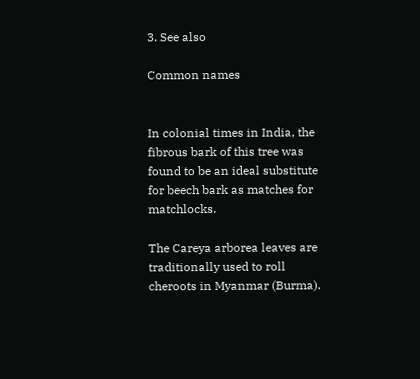3. See also

Common names


In colonial times in India, the fibrous bark of this tree was found to be an ideal substitute for beech bark as matches for matchlocks.

The Careya arborea leaves are traditionally used to roll cheroots in Myanmar (Burma).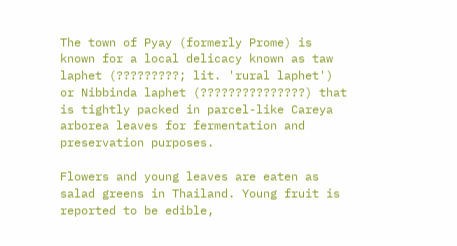The town of Pyay (formerly Prome) is known for a local delicacy known as taw laphet (?????????; lit. 'rural laphet') or Nibbinda laphet (???????????????) that is tightly packed in parcel-like Careya arborea leaves for fermentation and preservation purposes.

Flowers and young leaves are eaten as salad greens in Thailand. Young fruit is reported to be edible,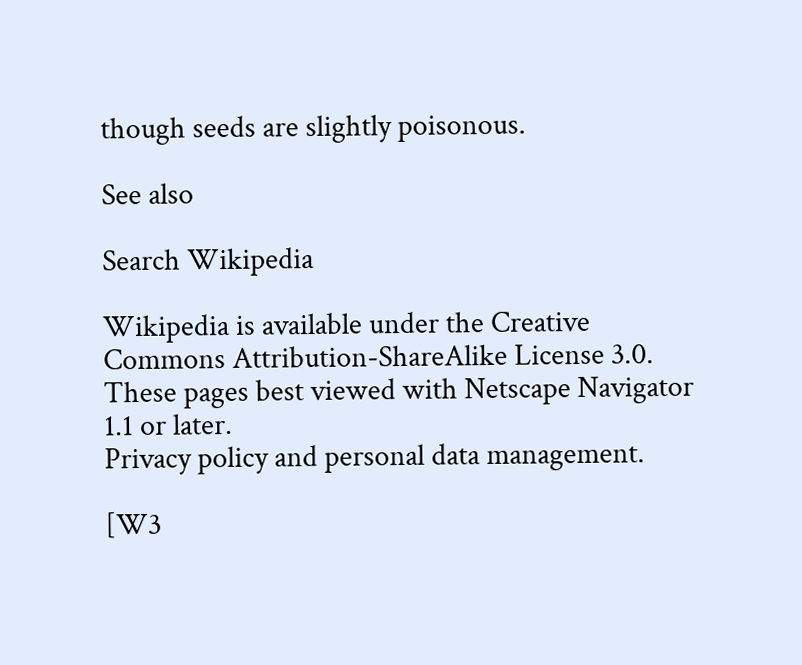though seeds are slightly poisonous.

See also

Search Wikipedia

Wikipedia is available under the Creative Commons Attribution-ShareAlike License 3.0.
These pages best viewed with Netscape Navigator 1.1 or later.
Privacy policy and personal data management.

[W3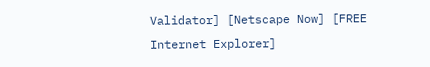Validator] [Netscape Now] [FREE Internet Explorer]